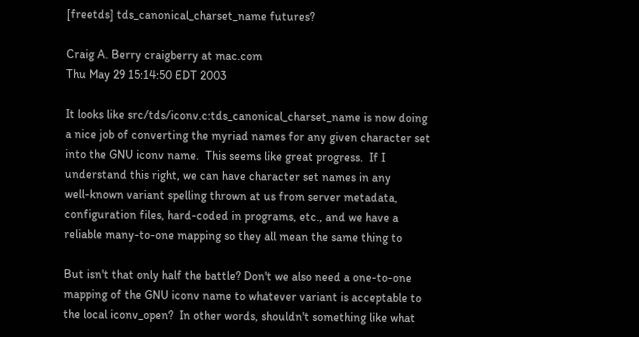[freetds] tds_canonical_charset_name futures?

Craig A. Berry craigberry at mac.com
Thu May 29 15:14:50 EDT 2003

It looks like src/tds/iconv.c:tds_canonical_charset_name is now doing
a nice job of converting the myriad names for any given character set
into the GNU iconv name.  This seems like great progress.  If I
understand this right, we can have character set names in any
well-known variant spelling thrown at us from server metadata,
configuration files, hard-coded in programs, etc., and we have a
reliable many-to-one mapping so they all mean the same thing to

But isn't that only half the battle? Don't we also need a one-to-one
mapping of the GNU iconv name to whatever variant is acceptable to
the local iconv_open?  In other words, shouldn't something like what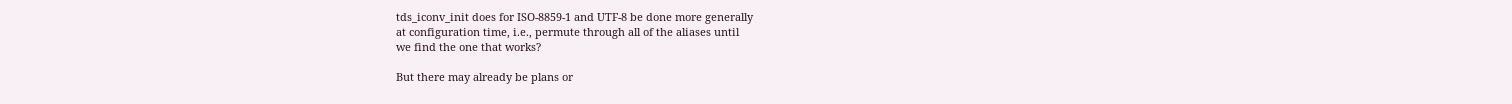tds_iconv_init does for ISO-8859-1 and UTF-8 be done more generally
at configuration time, i.e., permute through all of the aliases until
we find the one that works?

But there may already be plans or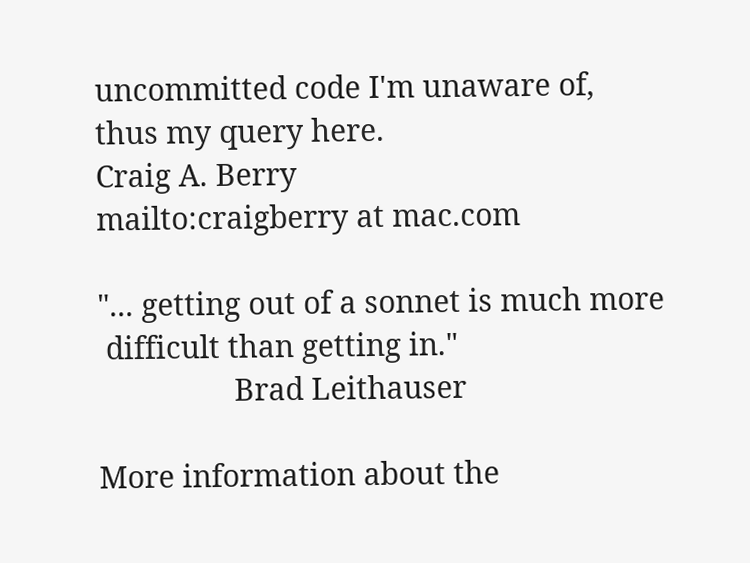uncommitted code I'm unaware of,
thus my query here.
Craig A. Berry
mailto:craigberry at mac.com

"... getting out of a sonnet is much more
 difficult than getting in."
                 Brad Leithauser

More information about the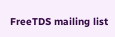FreeTDS mailing list